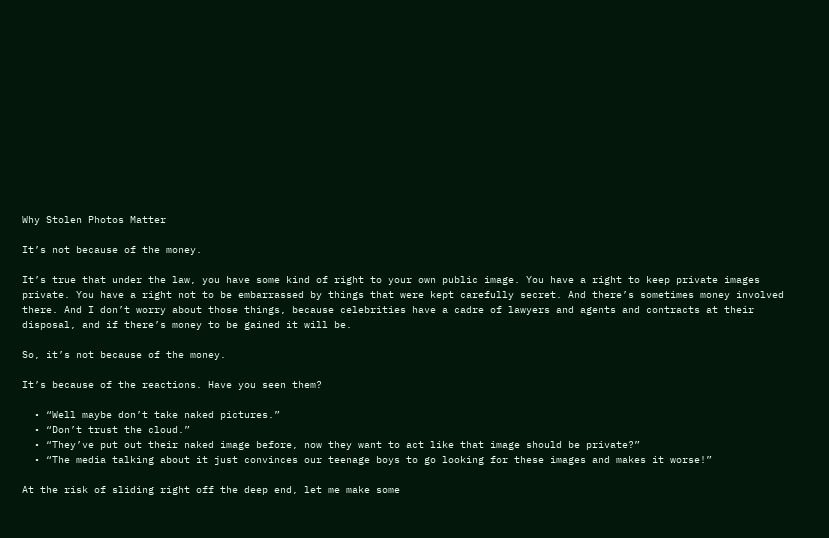Why Stolen Photos Matter

It’s not because of the money.

It’s true that under the law, you have some kind of right to your own public image. You have a right to keep private images private. You have a right not to be embarrassed by things that were kept carefully secret. And there’s sometimes money involved there. And I don’t worry about those things, because celebrities have a cadre of lawyers and agents and contracts at their disposal, and if there’s money to be gained it will be.

So, it’s not because of the money.

It’s because of the reactions. Have you seen them?

  • “Well maybe don’t take naked pictures.”
  • “Don’t trust the cloud.”
  • “They’ve put out their naked image before, now they want to act like that image should be private?”
  • “The media talking about it just convinces our teenage boys to go looking for these images and makes it worse!”

At the risk of sliding right off the deep end, let me make some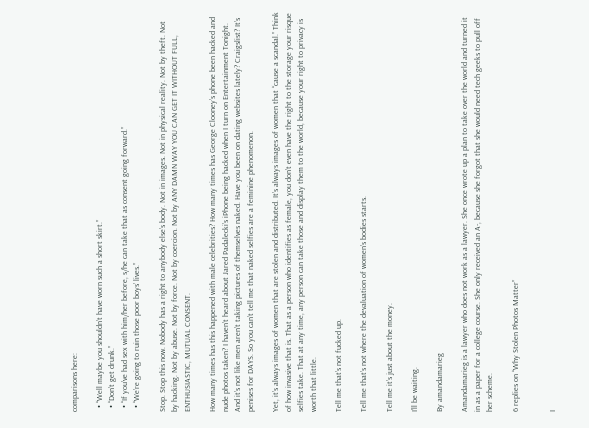comparisons here:

  • “Well maybe you shouldn’t have worn such a short skirt.”
  • “Don’t get drunk.”
  • “If you’ve had sex with him/her before, s/he can take that as consent going forward.”
  • “We’re going to ruin those poor boys’ lives.”

Stop. Stop this now. Nobody has a right to anybody else’s body. Not in images. Not in physical reality. Not by theft. Not by hacking. Not by abuse. Not by force. Not by coercion. Not by ANY DAMN WAY YOU CAN GET IT WITHOUT FULL, ENTHUSIASTIC, MUTUAL CONSENT.

How many times has this happened with male celebrities? How many times has George Clooney’s phone been hacked and nude photos taken? I haven’t heard about Jared Padalecki’s iPhone being hacked when I turn on Entertainment Tonight. And it’s not like men aren’t taking pictures of themselves naked. Have you been on dating websites lately? Craigslist? It’s penises for DAYS. So you can’t tell me that naked selfies are a feminine phenomenon.

Yet, it’s always images of women that are stolen and distributed. It’s always images of women that “cause a scandal.” Think of how invasive that is. That as a person who identifies as female, you don’t even have the right to the storage your risque selfies take. That at any time, any person can take those and display them to the world, because your right to privacy is worth that little.

Tell me that’s not fucked up.

Tell me that’s not where the devaluation of women’s bodies starts.

Tell me it’s just about the money.

I’ll be waiting.

By amandamarieg

Amandamarieg is a lawyer who does not work as a lawyer. She once wrote up a plan to take over the world and turned it in as a paper for a college course. She only received an A-, because she forgot that she would need tech geeks to pull off her scheme.

6 replies on “Why Stolen Photos Matter”


I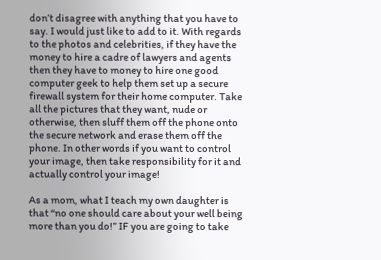don’t disagree with anything that you have to say. I would just like to add to it. With regards to the photos and celebrities, if they have the money to hire a cadre of lawyers and agents then they have to money to hire one good computer geek to help them set up a secure firewall system for their home computer. Take all the pictures that they want, nude or otherwise, then sluff them off the phone onto the secure network and erase them off the phone. In other words if you want to control your image, then take responsibility for it and actually control your image!

As a mom, what I teach my own daughter is that “no one should care about your well being more than you do!” IF you are going to take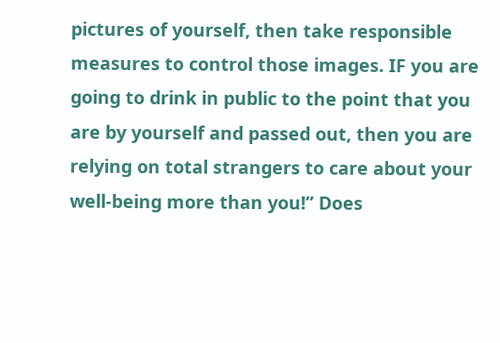pictures of yourself, then take responsible measures to control those images. IF you are going to drink in public to the point that you are by yourself and passed out, then you are relying on total strangers to care about your well-being more than you!” Does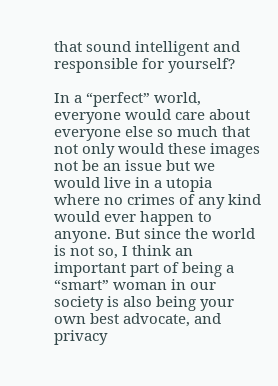that sound intelligent and responsible for yourself?

In a “perfect” world, everyone would care about everyone else so much that not only would these images not be an issue but we would live in a utopia where no crimes of any kind would ever happen to anyone. But since the world is not so, I think an important part of being a “smart” woman in our society is also being your own best advocate, and privacy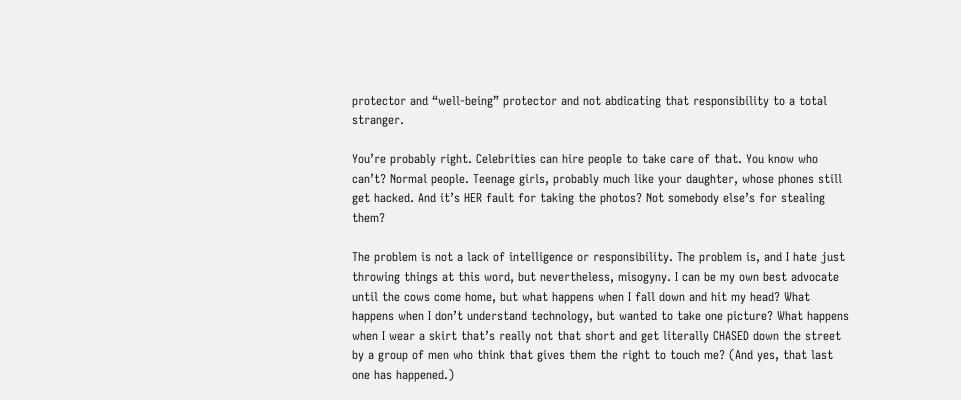protector and “well-being” protector and not abdicating that responsibility to a total stranger.

You’re probably right. Celebrities can hire people to take care of that. You know who can’t? Normal people. Teenage girls, probably much like your daughter, whose phones still get hacked. And it’s HER fault for taking the photos? Not somebody else’s for stealing them?

The problem is not a lack of intelligence or responsibility. The problem is, and I hate just throwing things at this word, but nevertheless, misogyny. I can be my own best advocate until the cows come home, but what happens when I fall down and hit my head? What happens when I don’t understand technology, but wanted to take one picture? What happens when I wear a skirt that’s really not that short and get literally CHASED down the street by a group of men who think that gives them the right to touch me? (And yes, that last one has happened.)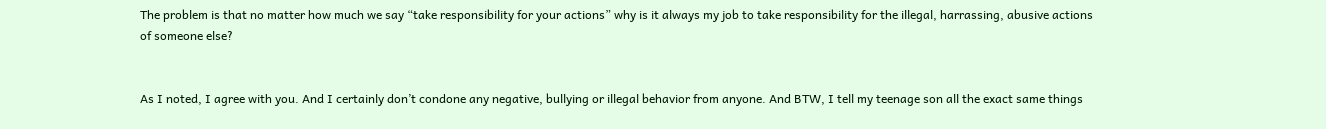The problem is that no matter how much we say “take responsibility for your actions” why is it always my job to take responsibility for the illegal, harrassing, abusive actions of someone else?


As I noted, I agree with you. And I certainly don’t condone any negative, bullying or illegal behavior from anyone. And BTW, I tell my teenage son all the exact same things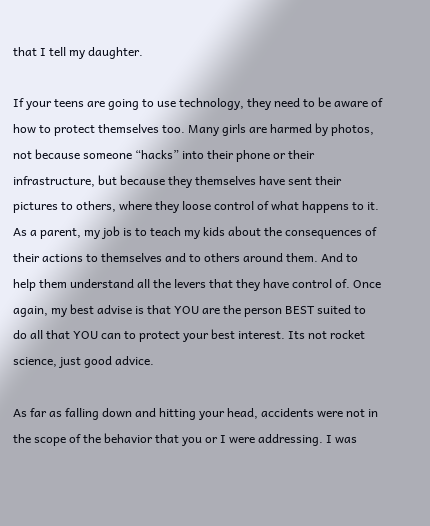that I tell my daughter.

If your teens are going to use technology, they need to be aware of how to protect themselves too. Many girls are harmed by photos, not because someone “hacks” into their phone or their infrastructure, but because they themselves have sent their pictures to others, where they loose control of what happens to it. As a parent, my job is to teach my kids about the consequences of their actions to themselves and to others around them. And to help them understand all the levers that they have control of. Once again, my best advise is that YOU are the person BEST suited to do all that YOU can to protect your best interest. Its not rocket science, just good advice.

As far as falling down and hitting your head, accidents were not in the scope of the behavior that you or I were addressing. I was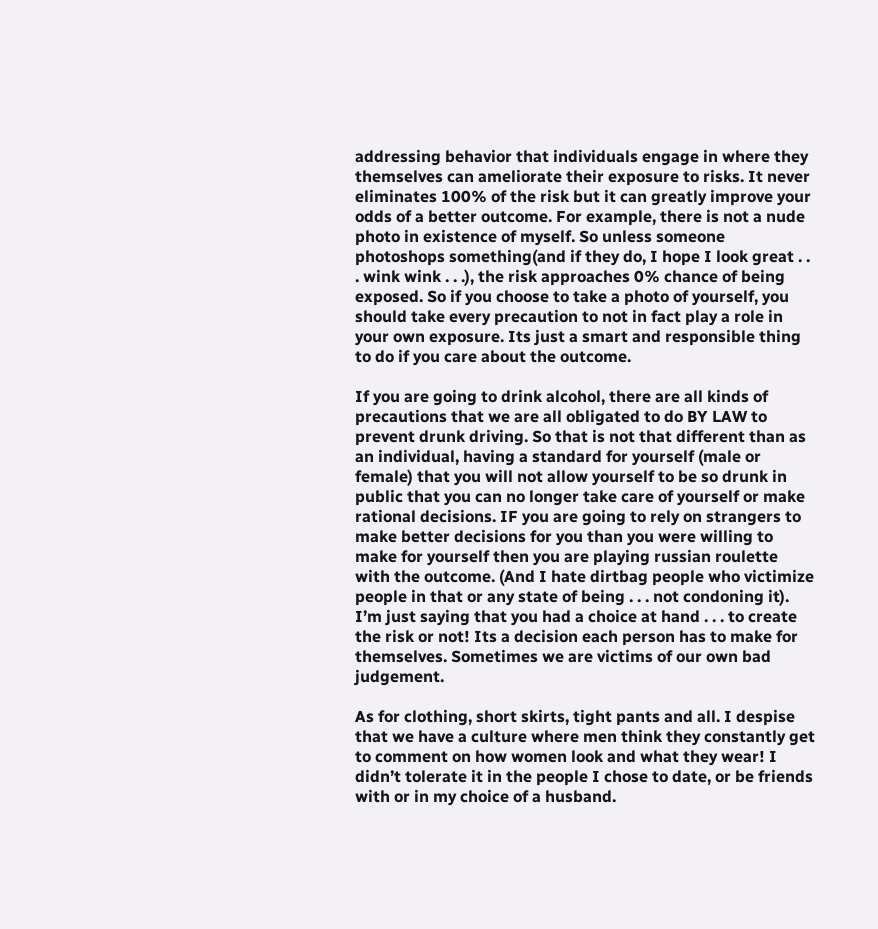addressing behavior that individuals engage in where they themselves can ameliorate their exposure to risks. It never eliminates 100% of the risk but it can greatly improve your odds of a better outcome. For example, there is not a nude photo in existence of myself. So unless someone photoshops something(and if they do, I hope I look great . . . wink wink . . .), the risk approaches 0% chance of being exposed. So if you choose to take a photo of yourself, you should take every precaution to not in fact play a role in your own exposure. Its just a smart and responsible thing to do if you care about the outcome.

If you are going to drink alcohol, there are all kinds of precautions that we are all obligated to do BY LAW to prevent drunk driving. So that is not that different than as an individual, having a standard for yourself (male or female) that you will not allow yourself to be so drunk in public that you can no longer take care of yourself or make rational decisions. IF you are going to rely on strangers to make better decisions for you than you were willing to make for yourself then you are playing russian roulette with the outcome. (And I hate dirtbag people who victimize people in that or any state of being . . . not condoning it). I’m just saying that you had a choice at hand . . . to create the risk or not! Its a decision each person has to make for themselves. Sometimes we are victims of our own bad judgement.

As for clothing, short skirts, tight pants and all. I despise that we have a culture where men think they constantly get to comment on how women look and what they wear! I didn’t tolerate it in the people I chose to date, or be friends with or in my choice of a husband.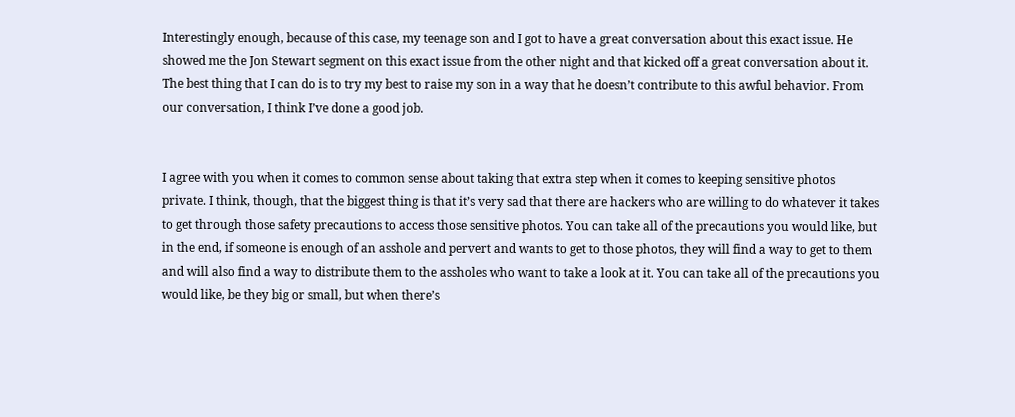Interestingly enough, because of this case, my teenage son and I got to have a great conversation about this exact issue. He showed me the Jon Stewart segment on this exact issue from the other night and that kicked off a great conversation about it. The best thing that I can do is to try my best to raise my son in a way that he doesn’t contribute to this awful behavior. From our conversation, I think I’ve done a good job.


I agree with you when it comes to common sense about taking that extra step when it comes to keeping sensitive photos private. I think, though, that the biggest thing is that it’s very sad that there are hackers who are willing to do whatever it takes to get through those safety precautions to access those sensitive photos. You can take all of the precautions you would like, but in the end, if someone is enough of an asshole and pervert and wants to get to those photos, they will find a way to get to them and will also find a way to distribute them to the assholes who want to take a look at it. You can take all of the precautions you would like, be they big or small, but when there’s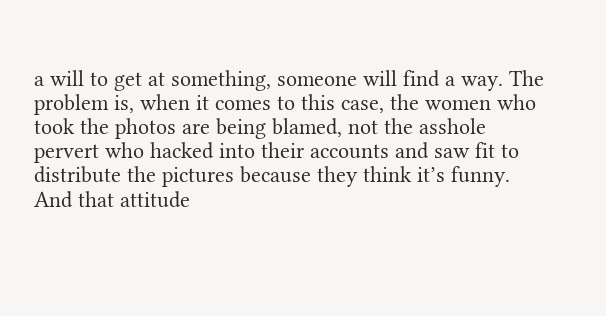a will to get at something, someone will find a way. The problem is, when it comes to this case, the women who took the photos are being blamed, not the asshole pervert who hacked into their accounts and saw fit to distribute the pictures because they think it’s funny. And that attitude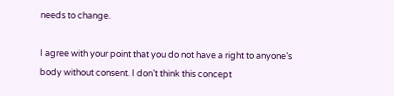needs to change.

I agree with your point that you do not have a right to anyone’s body without consent. I don’t think this concept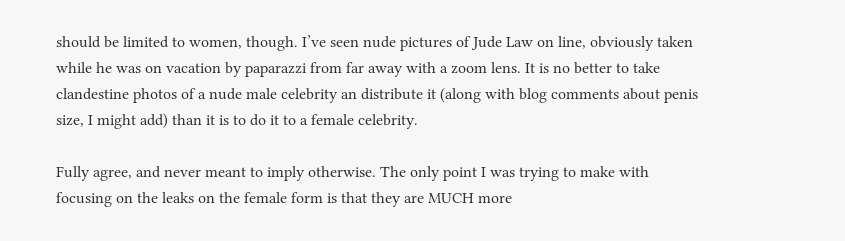should be limited to women, though. I’ve seen nude pictures of Jude Law on line, obviously taken while he was on vacation by paparazzi from far away with a zoom lens. It is no better to take clandestine photos of a nude male celebrity an distribute it (along with blog comments about penis size, I might add) than it is to do it to a female celebrity.

Fully agree, and never meant to imply otherwise. The only point I was trying to make with focusing on the leaks on the female form is that they are MUCH more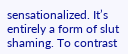sensationalized. It’s entirely a form of slut shaming. To contrast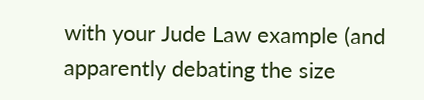with your Jude Law example (and apparently debating the size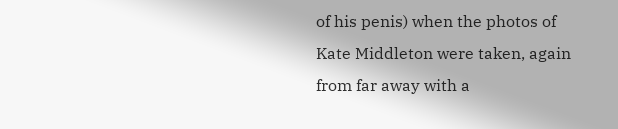of his penis) when the photos of Kate Middleton were taken, again from far away with a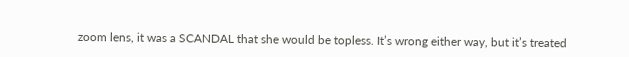zoom lens, it was a SCANDAL that she would be topless. It’s wrong either way, but it’s treated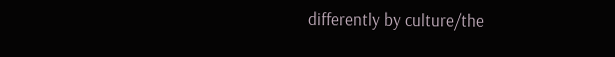differently by culture/the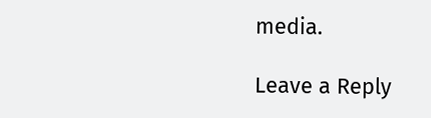media.

Leave a Reply